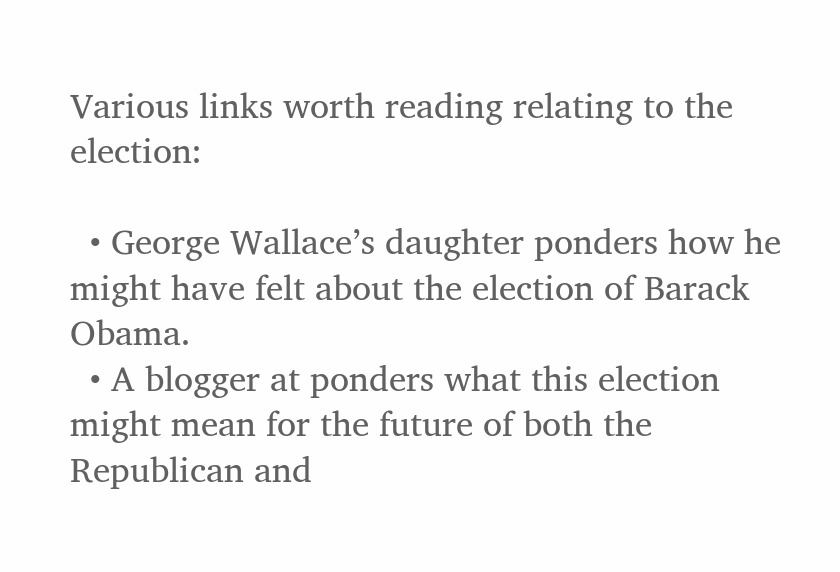Various links worth reading relating to the election:

  • George Wallace’s daughter ponders how he might have felt about the election of Barack Obama.
  • A blogger at ponders what this election might mean for the future of both the Republican and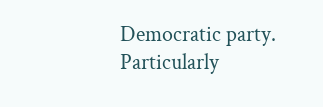Democratic party. Particularly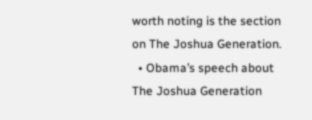worth noting is the section on The Joshua Generation.
  • Obama’s speech about The Joshua Generation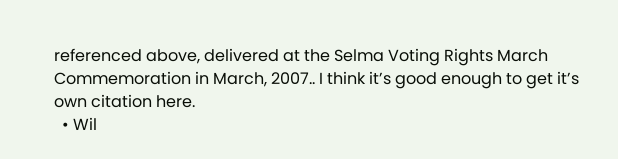referenced above, delivered at the Selma Voting Rights March Commemoration in March, 2007.. I think it’s good enough to get it’s own citation here.
  • Wil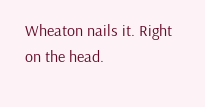Wheaton nails it. Right on the head.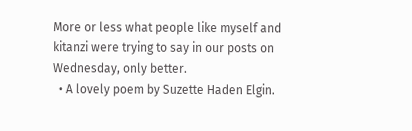More or less what people like myself and kitanzi were trying to say in our posts on Wednesday, only better.
  • A lovely poem by Suzette Haden Elgin.